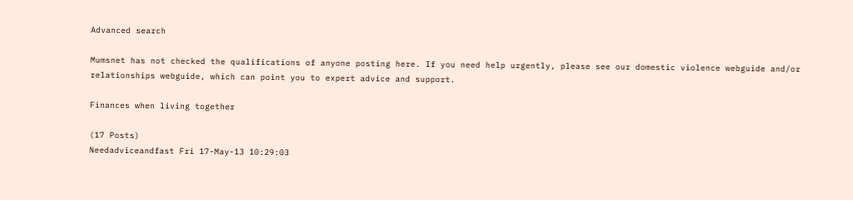Advanced search

Mumsnet has not checked the qualifications of anyone posting here. If you need help urgently, please see our domestic violence webguide and/or relationships webguide, which can point you to expert advice and support.

Finances when living together

(17 Posts)
Needadviceandfast Fri 17-May-13 10:29:03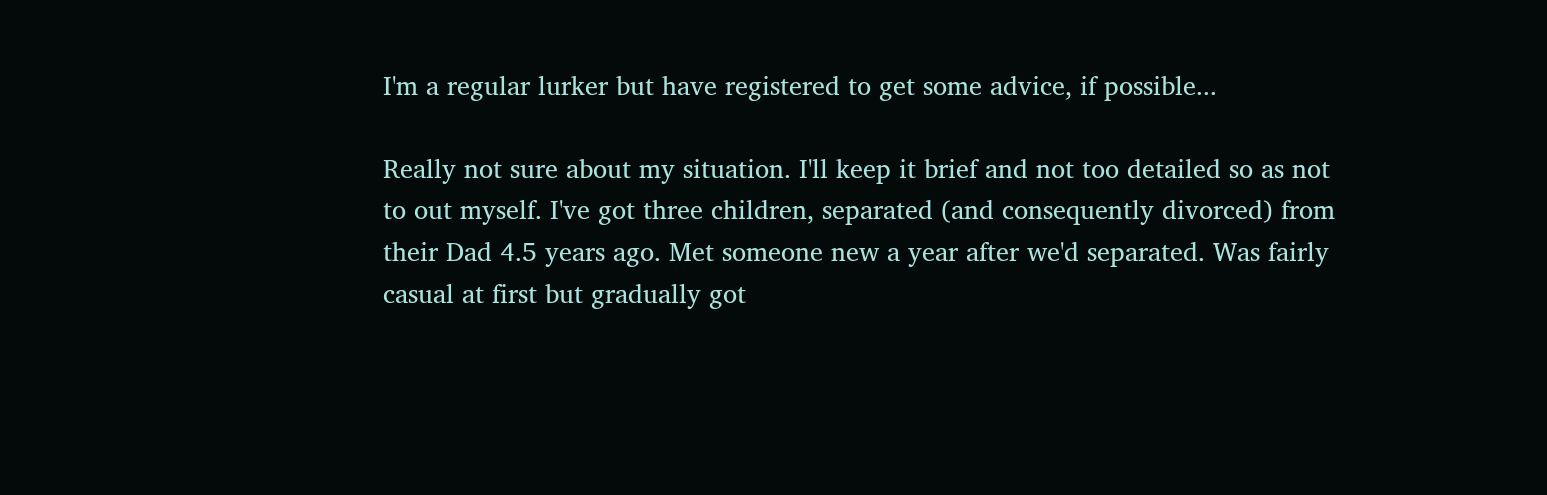I'm a regular lurker but have registered to get some advice, if possible...

Really not sure about my situation. I'll keep it brief and not too detailed so as not to out myself. I've got three children, separated (and consequently divorced) from their Dad 4.5 years ago. Met someone new a year after we'd separated. Was fairly casual at first but gradually got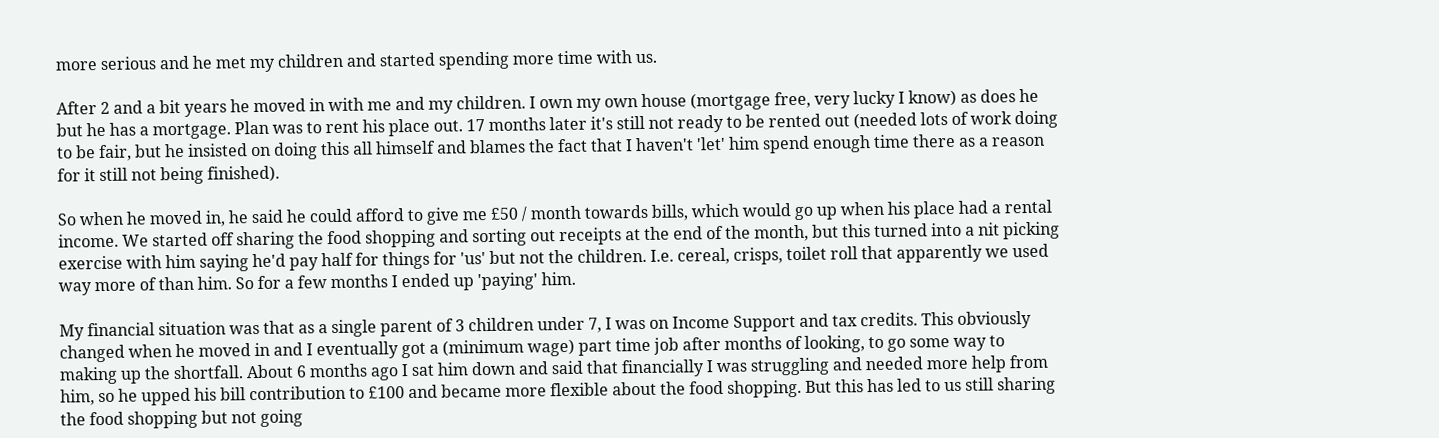more serious and he met my children and started spending more time with us.

After 2 and a bit years he moved in with me and my children. I own my own house (mortgage free, very lucky I know) as does he but he has a mortgage. Plan was to rent his place out. 17 months later it's still not ready to be rented out (needed lots of work doing to be fair, but he insisted on doing this all himself and blames the fact that I haven't 'let' him spend enough time there as a reason for it still not being finished).

So when he moved in, he said he could afford to give me £50 / month towards bills, which would go up when his place had a rental income. We started off sharing the food shopping and sorting out receipts at the end of the month, but this turned into a nit picking exercise with him saying he'd pay half for things for 'us' but not the children. I.e. cereal, crisps, toilet roll that apparently we used way more of than him. So for a few months I ended up 'paying' him.

My financial situation was that as a single parent of 3 children under 7, I was on Income Support and tax credits. This obviously changed when he moved in and I eventually got a (minimum wage) part time job after months of looking, to go some way to making up the shortfall. About 6 months ago I sat him down and said that financially I was struggling and needed more help from him, so he upped his bill contribution to £100 and became more flexible about the food shopping. But this has led to us still sharing the food shopping but not going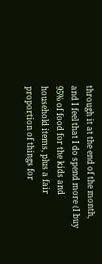through it at the end of the month, and I feel that I do spend more (I buy 95% of food for the kids and household items, plus a fair proportion of things for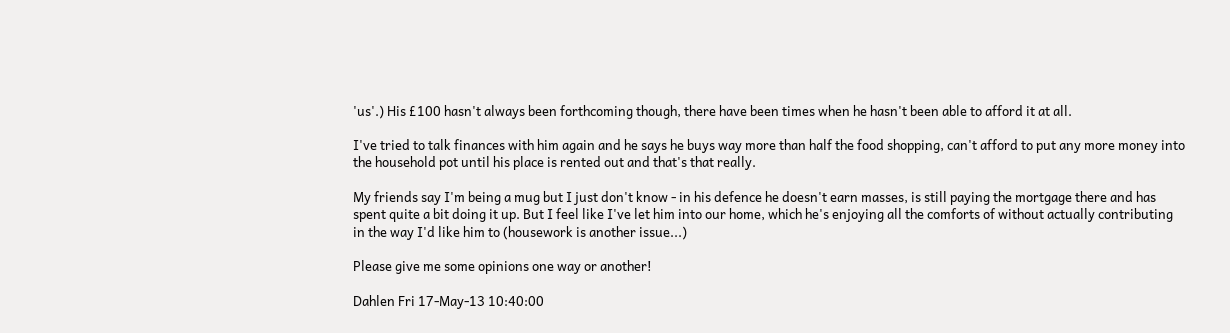'us'.) His £100 hasn't always been forthcoming though, there have been times when he hasn't been able to afford it at all.

I've tried to talk finances with him again and he says he buys way more than half the food shopping, can't afford to put any more money into the household pot until his place is rented out and that's that really.

My friends say I'm being a mug but I just don't know - in his defence he doesn't earn masses, is still paying the mortgage there and has spent quite a bit doing it up. But I feel like I've let him into our home, which he's enjoying all the comforts of without actually contributing in the way I'd like him to (housework is another issue...)

Please give me some opinions one way or another!

Dahlen Fri 17-May-13 10:40:00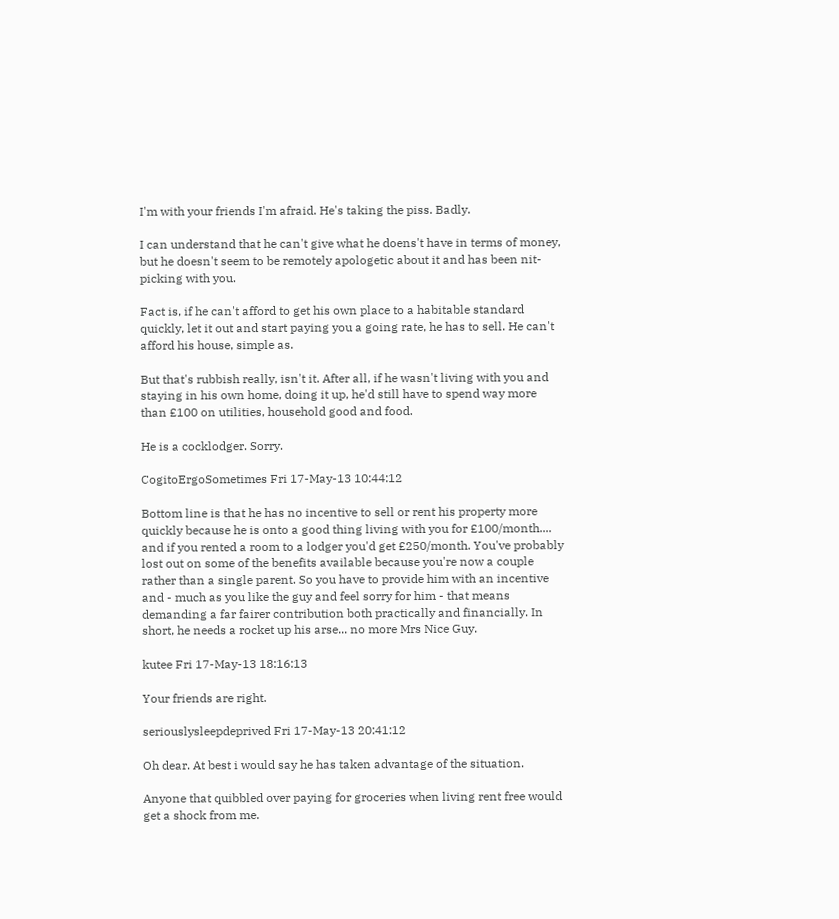I'm with your friends I'm afraid. He's taking the piss. Badly.

I can understand that he can't give what he doens't have in terms of money, but he doesn't seem to be remotely apologetic about it and has been nit-picking with you.

Fact is, if he can't afford to get his own place to a habitable standard quickly, let it out and start paying you a going rate, he has to sell. He can't afford his house, simple as.

But that's rubbish really, isn't it. After all, if he wasn't living with you and staying in his own home, doing it up, he'd still have to spend way more than £100 on utilities, household good and food.

He is a cocklodger. Sorry.

CogitoErgoSometimes Fri 17-May-13 10:44:12

Bottom line is that he has no incentive to sell or rent his property more quickly because he is onto a good thing living with you for £100/month.... and if you rented a room to a lodger you'd get £250/month. You've probably lost out on some of the benefits available because you're now a couple rather than a single parent. So you have to provide him with an incentive and - much as you like the guy and feel sorry for him - that means demanding a far fairer contribution both practically and financially. In short, he needs a rocket up his arse... no more Mrs Nice Guy.

kutee Fri 17-May-13 18:16:13

Your friends are right.

seriouslysleepdeprived Fri 17-May-13 20:41:12

Oh dear. At best i would say he has taken advantage of the situation.

Anyone that quibbled over paying for groceries when living rent free would get a shock from me.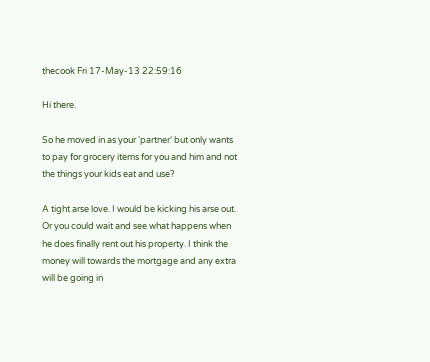thecook Fri 17-May-13 22:59:16

Hi there.

So he moved in as your ‘partner‘ but only wants to pay for grocery items for you and him and not the things your kids eat and use?

A tight arse love. I would be kicking his arse out. Or you could wait and see what happens when he does finally rent out his property. I think the money will towards the mortgage and any extra will be going in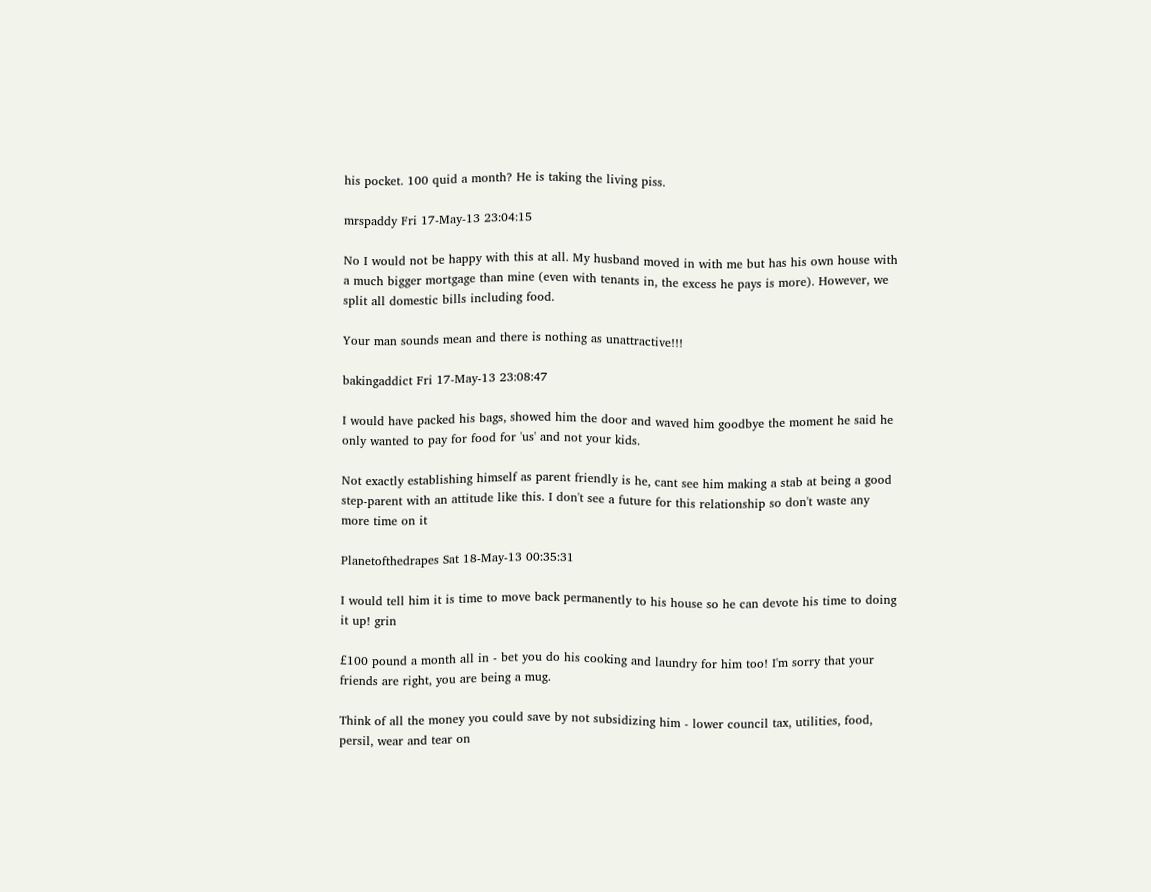his pocket. 100 quid a month? He is taking the living piss.

mrspaddy Fri 17-May-13 23:04:15

No I would not be happy with this at all. My husband moved in with me but has his own house with a much bigger mortgage than mine (even with tenants in, the excess he pays is more). However, we split all domestic bills including food.

Your man sounds mean and there is nothing as unattractive!!!

bakingaddict Fri 17-May-13 23:08:47

I would have packed his bags, showed him the door and waved him goodbye the moment he said he only wanted to pay for food for 'us' and not your kids.

Not exactly establishing himself as parent friendly is he, cant see him making a stab at being a good step-parent with an attitude like this. I don't see a future for this relationship so don't waste any more time on it

Planetofthedrapes Sat 18-May-13 00:35:31

I would tell him it is time to move back permanently to his house so he can devote his time to doing it up! grin

£100 pound a month all in - bet you do his cooking and laundry for him too! I'm sorry that your friends are right, you are being a mug.

Think of all the money you could save by not subsidizing him - lower council tax, utilities, food, persil, wear and tear on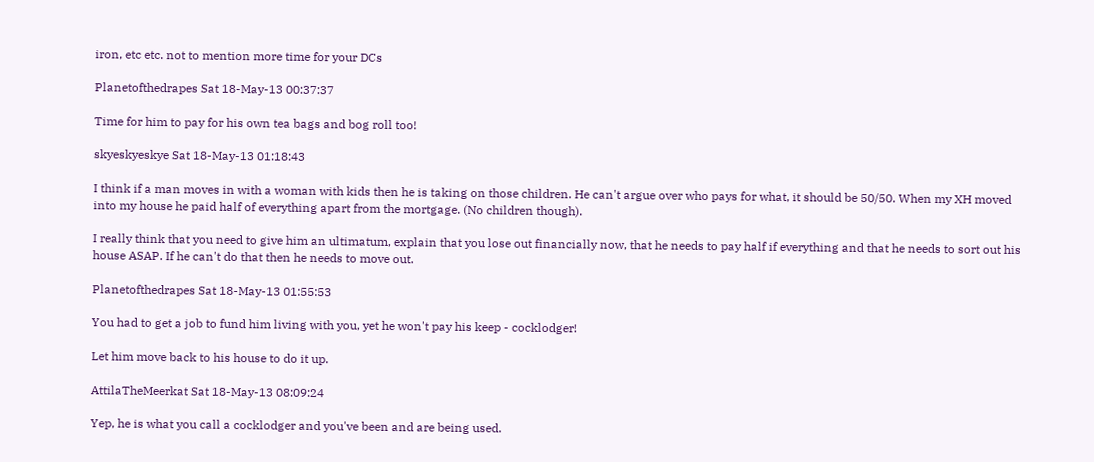iron, etc etc. not to mention more time for your DCs

Planetofthedrapes Sat 18-May-13 00:37:37

Time for him to pay for his own tea bags and bog roll too!

skyeskyeskye Sat 18-May-13 01:18:43

I think if a man moves in with a woman with kids then he is taking on those children. He can't argue over who pays for what, it should be 50/50. When my XH moved into my house he paid half of everything apart from the mortgage. (No children though).

I really think that you need to give him an ultimatum, explain that you lose out financially now, that he needs to pay half if everything and that he needs to sort out his house ASAP. If he can't do that then he needs to move out.

Planetofthedrapes Sat 18-May-13 01:55:53

You had to get a job to fund him living with you, yet he won't pay his keep - cocklodger!

Let him move back to his house to do it up.

AttilaTheMeerkat Sat 18-May-13 08:09:24

Yep, he is what you call a cocklodger and you've been and are being used.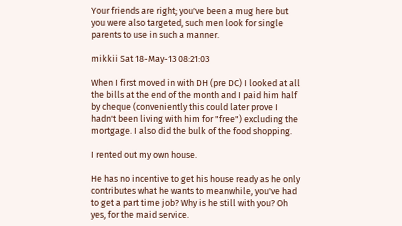Your friends are right; you've been a mug here but you were also targeted, such men look for single parents to use in such a manner.

mikkii Sat 18-May-13 08:21:03

When I first moved in with DH (pre DC) I looked at all the bills at the end of the month and I paid him half by cheque (conveniently this could later prove I hadn't been living with him for "free") excluding the mortgage. I also did the bulk of the food shopping.

I rented out my own house.

He has no incentive to get his house ready as he only contributes what he wants to meanwhile, you've had to get a part time job? Why is he still with you? Oh yes, for the maid service.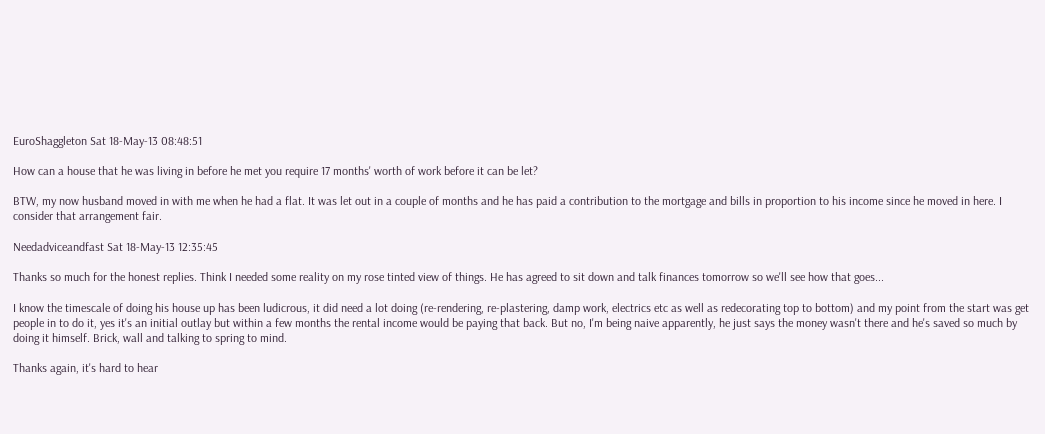EuroShaggleton Sat 18-May-13 08:48:51

How can a house that he was living in before he met you require 17 months' worth of work before it can be let?

BTW, my now husband moved in with me when he had a flat. It was let out in a couple of months and he has paid a contribution to the mortgage and bills in proportion to his income since he moved in here. I consider that arrangement fair.

Needadviceandfast Sat 18-May-13 12:35:45

Thanks so much for the honest replies. Think I needed some reality on my rose tinted view of things. He has agreed to sit down and talk finances tomorrow so we'll see how that goes...

I know the timescale of doing his house up has been ludicrous, it did need a lot doing (re-rendering, re-plastering, damp work, electrics etc as well as redecorating top to bottom) and my point from the start was get people in to do it, yes it's an initial outlay but within a few months the rental income would be paying that back. But no, I'm being naive apparently, he just says the money wasn't there and he's saved so much by doing it himself. Brick, wall and talking to spring to mind.

Thanks again, it's hard to hear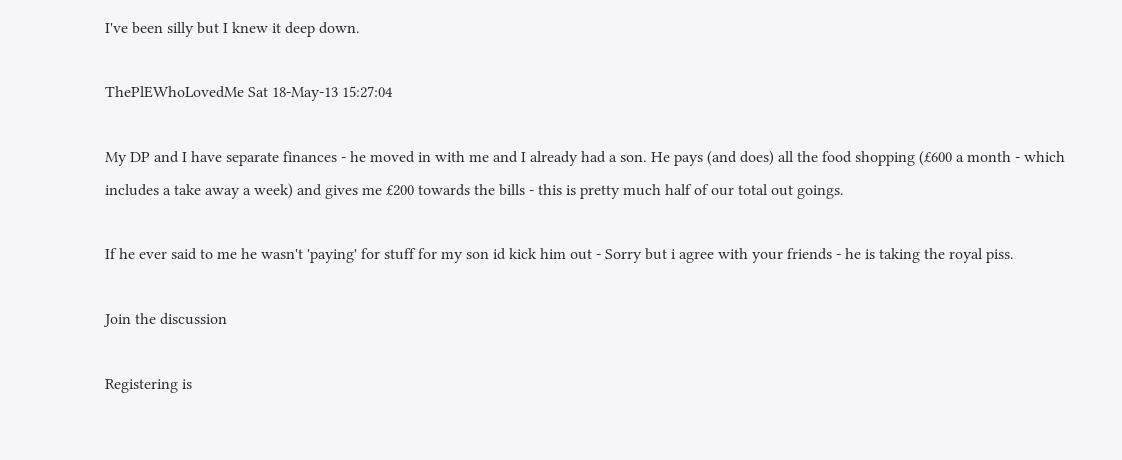I've been silly but I knew it deep down.

ThePlEWhoLovedMe Sat 18-May-13 15:27:04

My DP and I have separate finances - he moved in with me and I already had a son. He pays (and does) all the food shopping (£600 a month - which includes a take away a week) and gives me £200 towards the bills - this is pretty much half of our total out goings.

If he ever said to me he wasn't 'paying' for stuff for my son id kick him out - Sorry but i agree with your friends - he is taking the royal piss.

Join the discussion

Registering is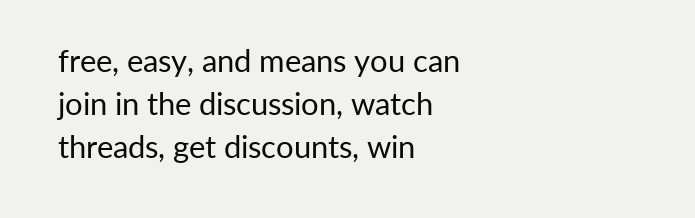free, easy, and means you can join in the discussion, watch threads, get discounts, win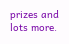prizes and lots more.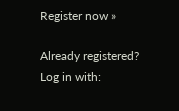Register now »

Already registered? Log in with: